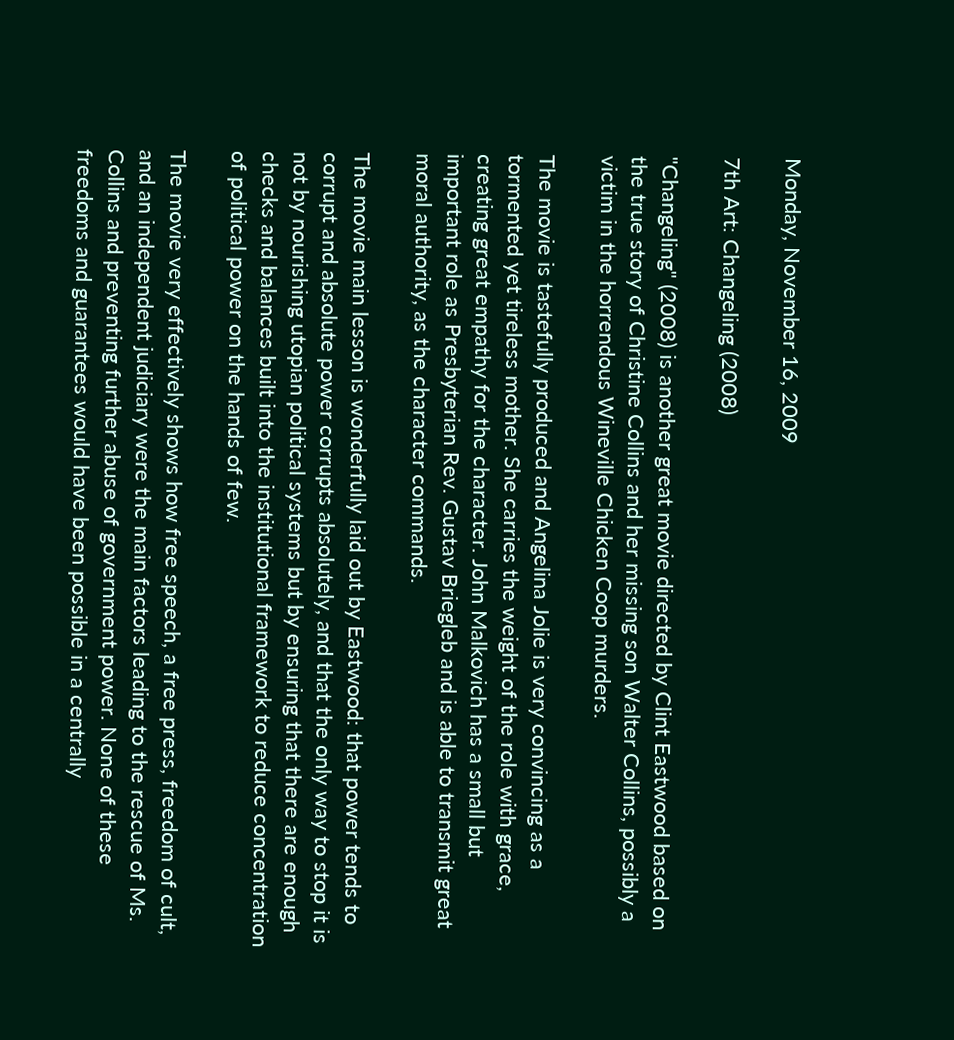Monday, November 16, 2009

7th Art: Changeling (2008)

"Changeling" (2008) is another great movie directed by Clint Eastwood based on the true story of Christine Collins and her missing son Walter Collins, possibly a victim in the horrendous Wineville Chicken Coop murders.

The movie is tastefully produced and Angelina Jolie is very convincing as a tormented yet tireless mother. She carries the weight of the role with grace, creating great empathy for the character. John Malkovich has a small but important role as Presbyterian Rev. Gustav Briegleb and is able to transmit great moral authority, as the character commands.

The movie main lesson is wonderfully laid out by Eastwood: that power tends to corrupt and absolute power corrupts absolutely, and that the only way to stop it is not by nourishing utopian political systems but by ensuring that there are enough checks and balances built into the institutional framework to reduce concentration of political power on the hands of few.

The movie very effectively shows how free speech, a free press, freedom of cult, and an independent judiciary were the main factors leading to the rescue of Ms. Collins and preventing further abuse of government power. None of these freedoms and guarantees would have been possible in a centrally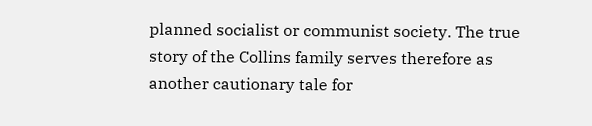planned socialist or communist society. The true story of the Collins family serves therefore as another cautionary tale for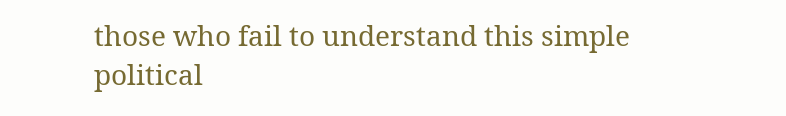those who fail to understand this simple political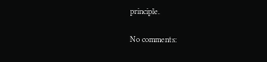principle.

No comments: